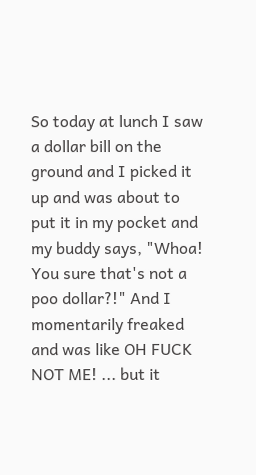So today at lunch I saw a dollar bill on the ground and I picked it up and was about to put it in my pocket and my buddy says, "Whoa! You sure that's not a poo dollar?!" And I momentarily freaked and was like OH FUCK NOT ME! ... but it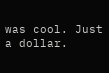was cool. Just a dollar.